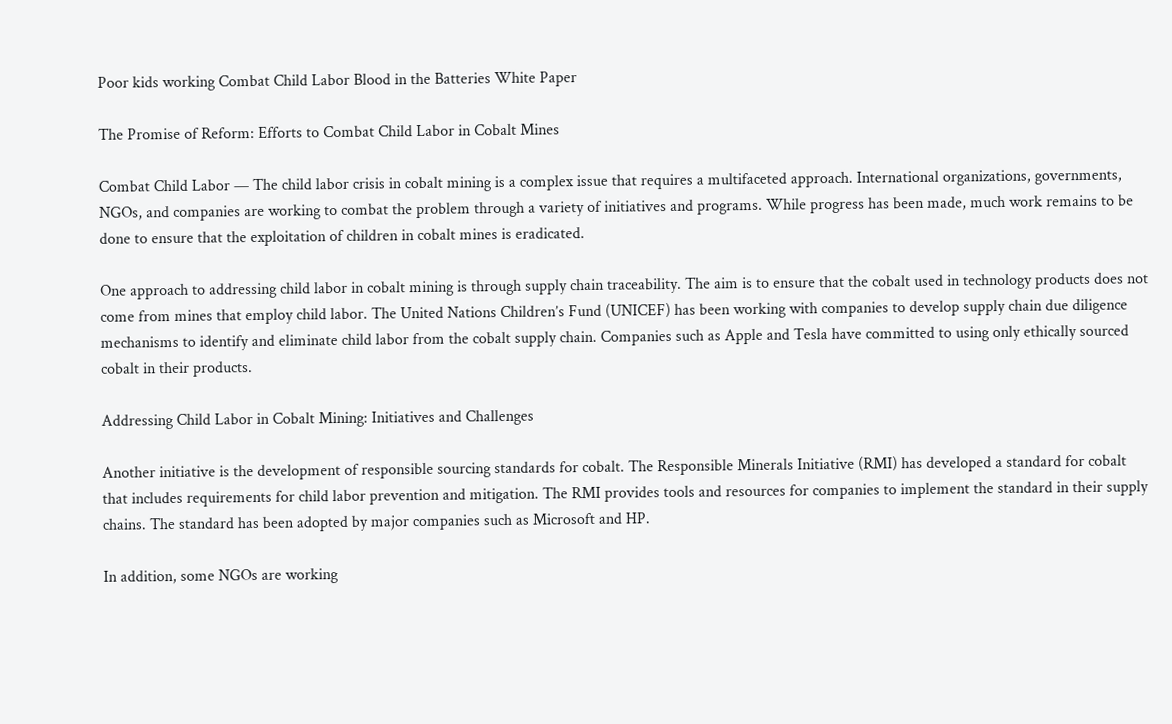Poor kids working Combat Child Labor Blood in the Batteries White Paper

The Promise of Reform: Efforts to Combat Child Labor in Cobalt Mines

Combat Child Labor — The child labor crisis in cobalt mining is a complex issue that requires a multifaceted approach. International organizations, governments, NGOs, and companies are working to combat the problem through a variety of initiatives and programs. While progress has been made, much work remains to be done to ensure that the exploitation of children in cobalt mines is eradicated.

One approach to addressing child labor in cobalt mining is through supply chain traceability. The aim is to ensure that the cobalt used in technology products does not come from mines that employ child labor. The United Nations Children’s Fund (UNICEF) has been working with companies to develop supply chain due diligence mechanisms to identify and eliminate child labor from the cobalt supply chain. Companies such as Apple and Tesla have committed to using only ethically sourced cobalt in their products.

Addressing Child Labor in Cobalt Mining: Initiatives and Challenges

Another initiative is the development of responsible sourcing standards for cobalt. The Responsible Minerals Initiative (RMI) has developed a standard for cobalt that includes requirements for child labor prevention and mitigation. The RMI provides tools and resources for companies to implement the standard in their supply chains. The standard has been adopted by major companies such as Microsoft and HP.

In addition, some NGOs are working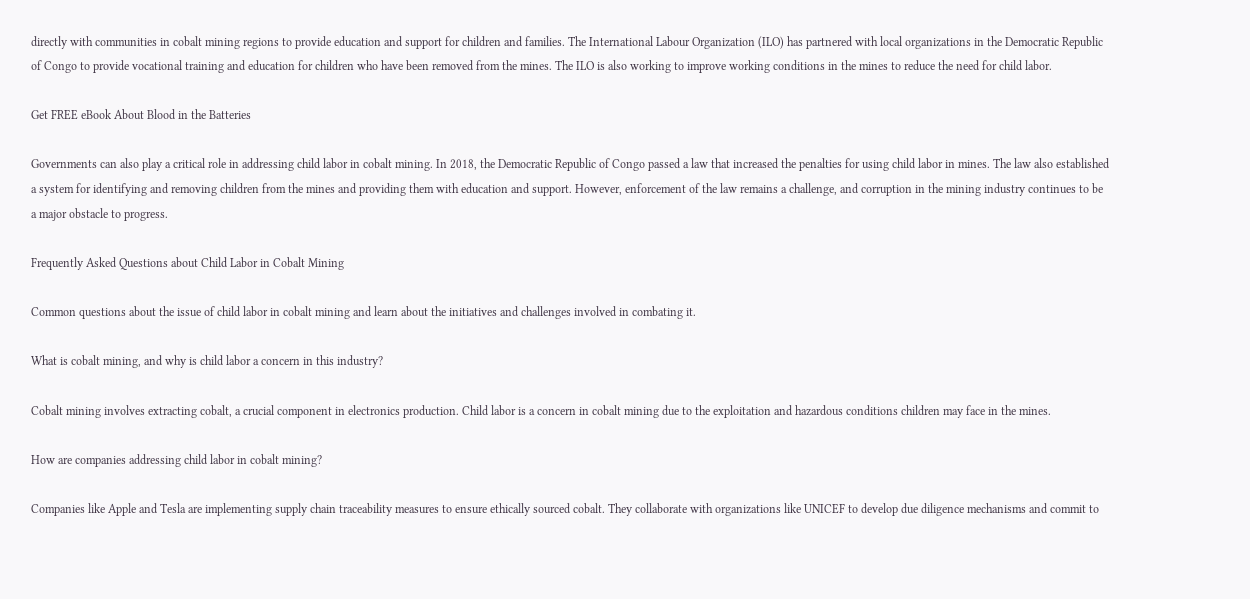directly with communities in cobalt mining regions to provide education and support for children and families. The International Labour Organization (ILO) has partnered with local organizations in the Democratic Republic of Congo to provide vocational training and education for children who have been removed from the mines. The ILO is also working to improve working conditions in the mines to reduce the need for child labor.

Get FREE eBook About Blood in the Batteries

Governments can also play a critical role in addressing child labor in cobalt mining. In 2018, the Democratic Republic of Congo passed a law that increased the penalties for using child labor in mines. The law also established a system for identifying and removing children from the mines and providing them with education and support. However, enforcement of the law remains a challenge, and corruption in the mining industry continues to be a major obstacle to progress.

Frequently Asked Questions about Child Labor in Cobalt Mining

Common questions about the issue of child labor in cobalt mining and learn about the initiatives and challenges involved in combating it.

What is cobalt mining, and why is child labor a concern in this industry?

Cobalt mining involves extracting cobalt, a crucial component in electronics production. Child labor is a concern in cobalt mining due to the exploitation and hazardous conditions children may face in the mines.

How are companies addressing child labor in cobalt mining?

Companies like Apple and Tesla are implementing supply chain traceability measures to ensure ethically sourced cobalt. They collaborate with organizations like UNICEF to develop due diligence mechanisms and commit to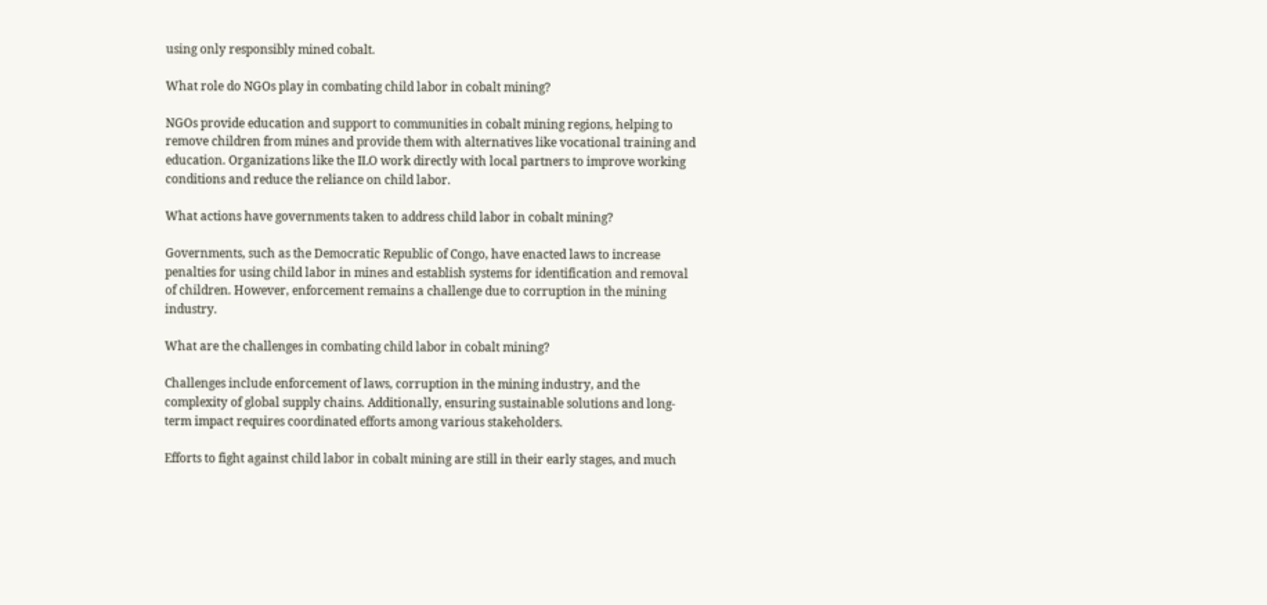using only responsibly mined cobalt.

What role do NGOs play in combating child labor in cobalt mining?

NGOs provide education and support to communities in cobalt mining regions, helping to remove children from mines and provide them with alternatives like vocational training and education. Organizations like the ILO work directly with local partners to improve working conditions and reduce the reliance on child labor.

What actions have governments taken to address child labor in cobalt mining?

Governments, such as the Democratic Republic of Congo, have enacted laws to increase penalties for using child labor in mines and establish systems for identification and removal of children. However, enforcement remains a challenge due to corruption in the mining industry.

What are the challenges in combating child labor in cobalt mining?

Challenges include enforcement of laws, corruption in the mining industry, and the complexity of global supply chains. Additionally, ensuring sustainable solutions and long-term impact requires coordinated efforts among various stakeholders.

Efforts to fight against child labor in cobalt mining are still in their early stages, and much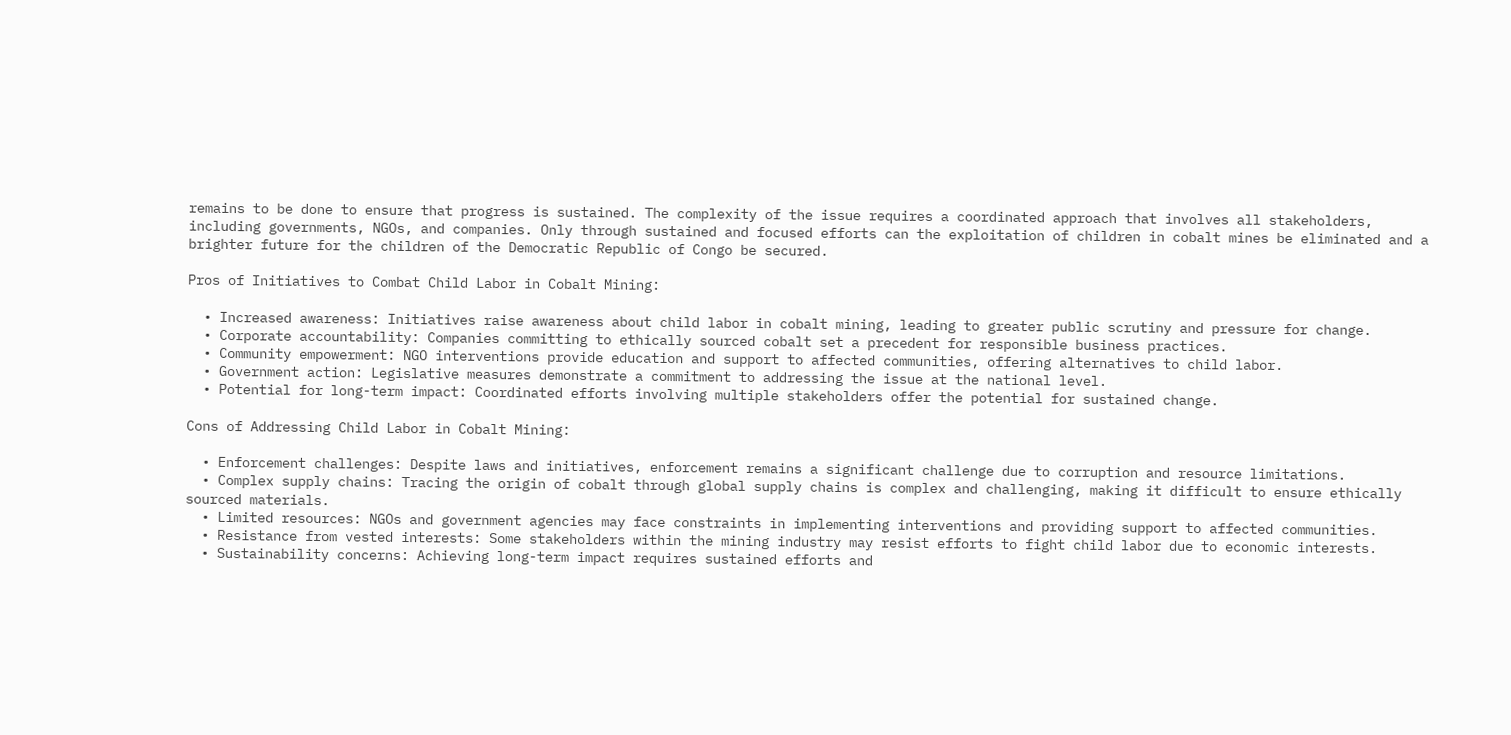remains to be done to ensure that progress is sustained. The complexity of the issue requires a coordinated approach that involves all stakeholders, including governments, NGOs, and companies. Only through sustained and focused efforts can the exploitation of children in cobalt mines be eliminated and a brighter future for the children of the Democratic Republic of Congo be secured.

Pros of Initiatives to Combat Child Labor in Cobalt Mining:

  • Increased awareness: Initiatives raise awareness about child labor in cobalt mining, leading to greater public scrutiny and pressure for change.
  • Corporate accountability: Companies committing to ethically sourced cobalt set a precedent for responsible business practices.
  • Community empowerment: NGO interventions provide education and support to affected communities, offering alternatives to child labor.
  • Government action: Legislative measures demonstrate a commitment to addressing the issue at the national level.
  • Potential for long-term impact: Coordinated efforts involving multiple stakeholders offer the potential for sustained change.

Cons of Addressing Child Labor in Cobalt Mining:

  • Enforcement challenges: Despite laws and initiatives, enforcement remains a significant challenge due to corruption and resource limitations.
  • Complex supply chains: Tracing the origin of cobalt through global supply chains is complex and challenging, making it difficult to ensure ethically sourced materials.
  • Limited resources: NGOs and government agencies may face constraints in implementing interventions and providing support to affected communities.
  • Resistance from vested interests: Some stakeholders within the mining industry may resist efforts to fight child labor due to economic interests.
  • Sustainability concerns: Achieving long-term impact requires sustained efforts and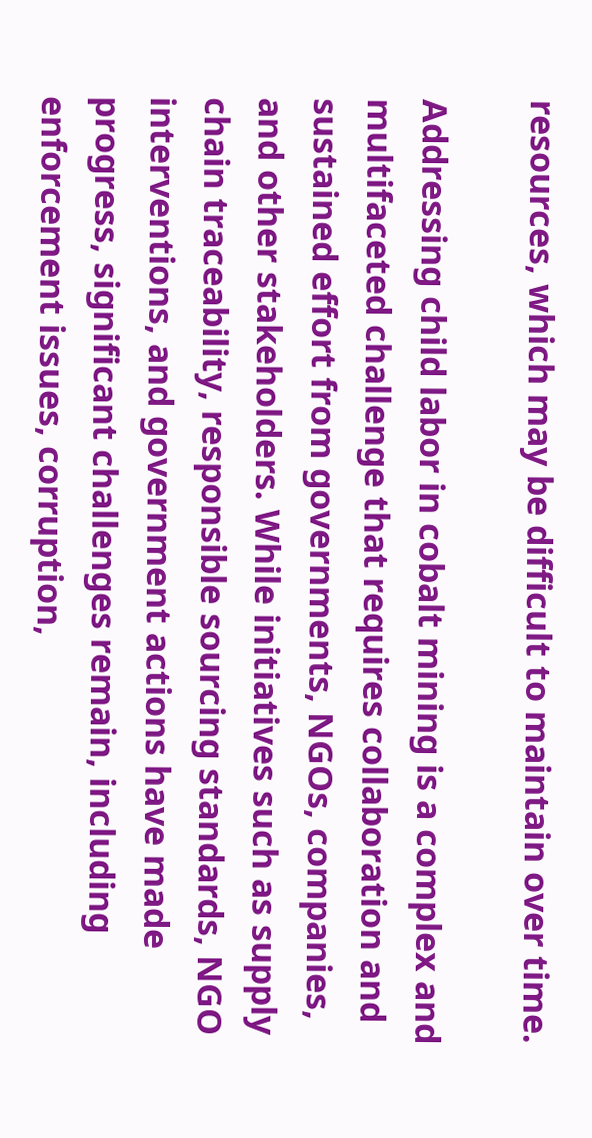resources, which may be difficult to maintain over time.

Addressing child labor in cobalt mining is a complex and multifaceted challenge that requires collaboration and sustained effort from governments, NGOs, companies, and other stakeholders. While initiatives such as supply chain traceability, responsible sourcing standards, NGO interventions, and government actions have made progress, significant challenges remain, including enforcement issues, corruption,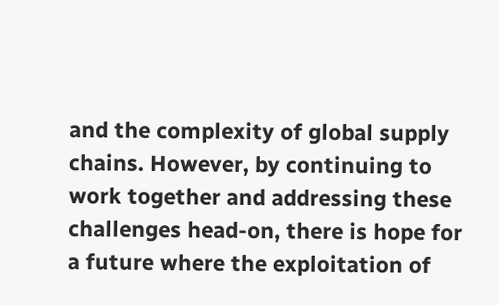and the complexity of global supply chains. However, by continuing to work together and addressing these challenges head-on, there is hope for a future where the exploitation of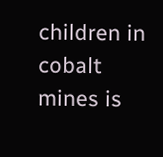children in cobalt mines is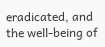eradicated, and the well-being of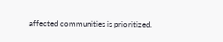affected communities is prioritized.